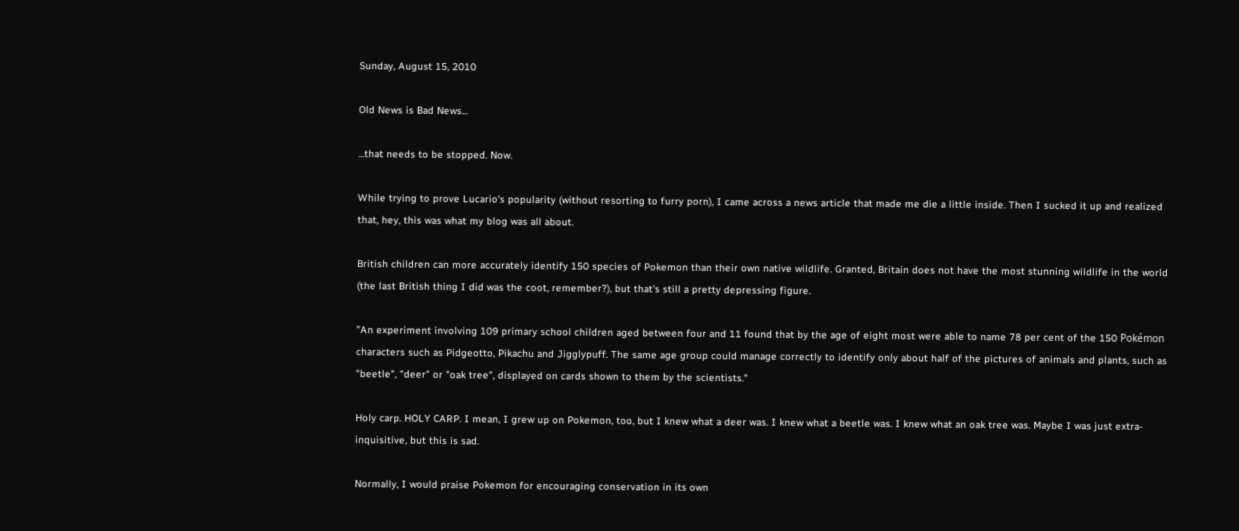Sunday, August 15, 2010

Old News is Bad News...

...that needs to be stopped. Now.

While trying to prove Lucario's popularity (without resorting to furry porn), I came across a news article that made me die a little inside. Then I sucked it up and realized that, hey, this was what my blog was all about.

British children can more accurately identify 150 species of Pokemon than their own native wildlife. Granted, Britain does not have the most stunning wildlife in the world (the last British thing I did was the coot, remember?), but that's still a pretty depressing figure.

"An experiment involving 109 primary school children aged between four and 11 found that by the age of eight most were able to name 78 per cent of the 150 Pokémon characters such as Pidgeotto, Pikachu and Jigglypuff. The same age group could manage correctly to identify only about half of the pictures of animals and plants, such as "beetle", "deer" or "oak tree", displayed on cards shown to them by the scientists."

Holy carp. HOLY CARP. I mean, I grew up on Pokemon, too, but I knew what a deer was. I knew what a beetle was. I knew what an oak tree was. Maybe I was just extra-inquisitive, but this is sad.

Normally, I would praise Pokemon for encouraging conservation in its own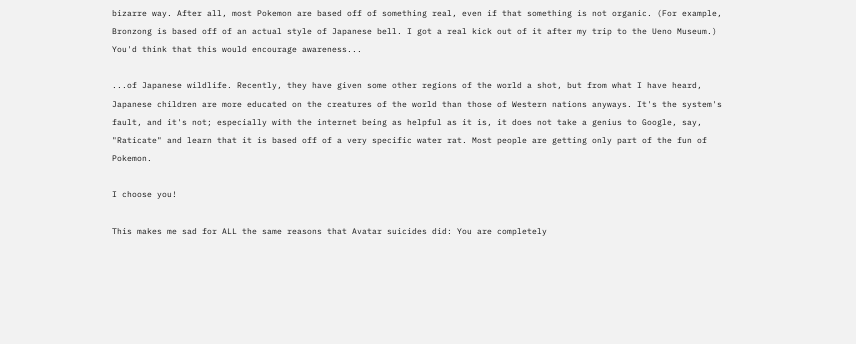bizarre way. After all, most Pokemon are based off of something real, even if that something is not organic. (For example, Bronzong is based off of an actual style of Japanese bell. I got a real kick out of it after my trip to the Ueno Museum.) You'd think that this would encourage awareness...

...of Japanese wildlife. Recently, they have given some other regions of the world a shot, but from what I have heard, Japanese children are more educated on the creatures of the world than those of Western nations anyways. It's the system's fault, and it's not; especially with the internet being as helpful as it is, it does not take a genius to Google, say, "Raticate" and learn that it is based off of a very specific water rat. Most people are getting only part of the fun of Pokemon.

I choose you!

This makes me sad for ALL the same reasons that Avatar suicides did: You are completely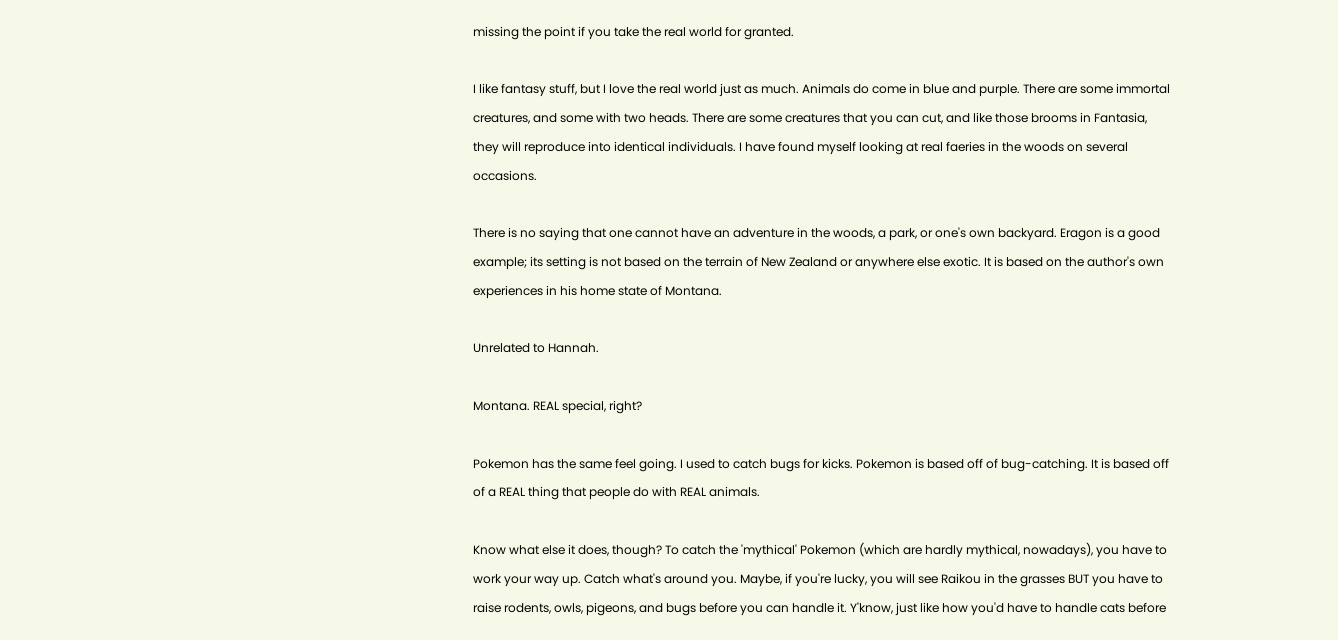missing the point if you take the real world for granted.

I like fantasy stuff, but I love the real world just as much. Animals do come in blue and purple. There are some immortal creatures, and some with two heads. There are some creatures that you can cut, and like those brooms in Fantasia, they will reproduce into identical individuals. I have found myself looking at real faeries in the woods on several occasions.

There is no saying that one cannot have an adventure in the woods, a park, or one's own backyard. Eragon is a good example; its setting is not based on the terrain of New Zealand or anywhere else exotic. It is based on the author's own experiences in his home state of Montana.

Unrelated to Hannah.

Montana. REAL special, right?

Pokemon has the same feel going. I used to catch bugs for kicks. Pokemon is based off of bug-catching. It is based off of a REAL thing that people do with REAL animals.

Know what else it does, though? To catch the 'mythical' Pokemon (which are hardly mythical, nowadays), you have to work your way up. Catch what's around you. Maybe, if you're lucky, you will see Raikou in the grasses BUT you have to raise rodents, owls, pigeons, and bugs before you can handle it. Y'know, just like how you'd have to handle cats before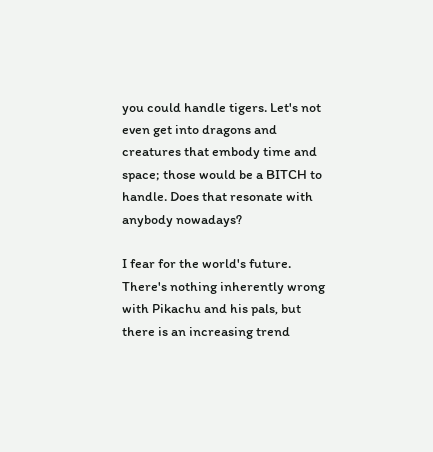you could handle tigers. Let's not even get into dragons and creatures that embody time and space; those would be a BITCH to handle. Does that resonate with anybody nowadays?

I fear for the world's future. There's nothing inherently wrong with Pikachu and his pals, but there is an increasing trend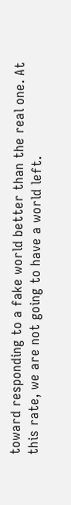toward responding to a fake world better than the real one. At this rate, we are not going to have a world left.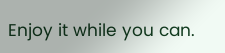Enjoy it while you can.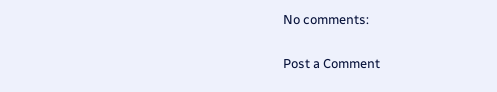No comments:

Post a Comment